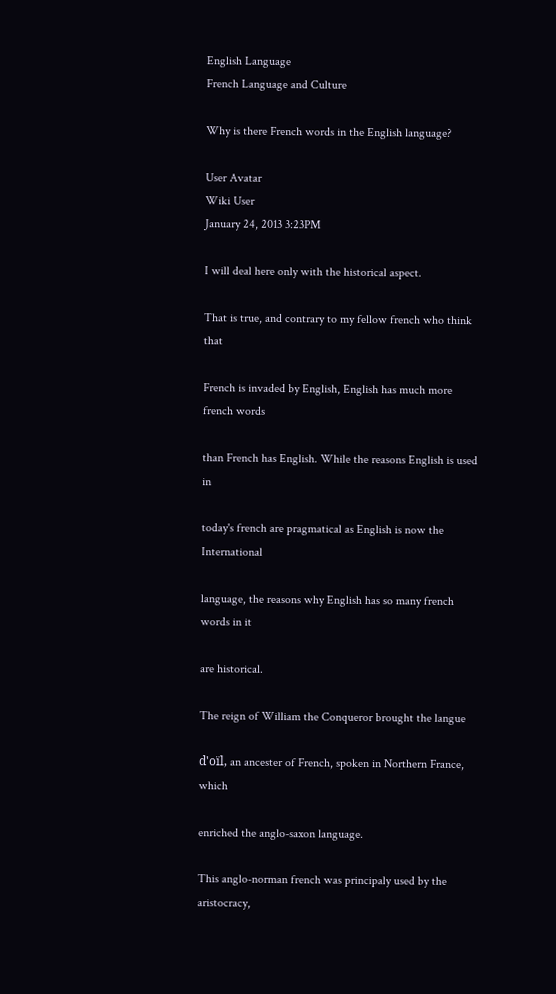English Language
French Language and Culture

Why is there French words in the English language?

User Avatar
Wiki User
January 24, 2013 3:23PM

I will deal here only with the historical aspect.

That is true, and contrary to my fellow french who think that

French is invaded by English, English has much more french words

than French has English. While the reasons English is used in

today's french are pragmatical as English is now the International

language, the reasons why English has so many french words in it

are historical.

The reign of William the Conqueror brought the langue

d'oïl, an ancester of French, spoken in Northern France, which

enriched the anglo-saxon language.

This anglo-norman french was principaly used by the aristocracy,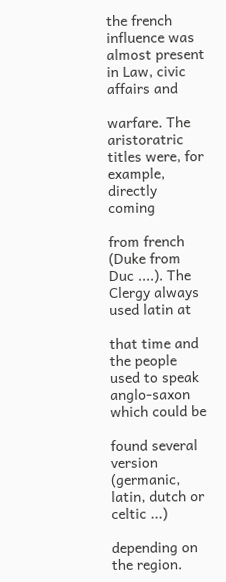the french influence was almost present in Law, civic affairs and

warfare. The aristoratric titles were, for example, directly coming

from french (Duke from Duc ....). The Clergy always used latin at

that time and the people used to speak anglo-saxon which could be

found several version (germanic, latin, dutch or celtic ...)

depending on the region.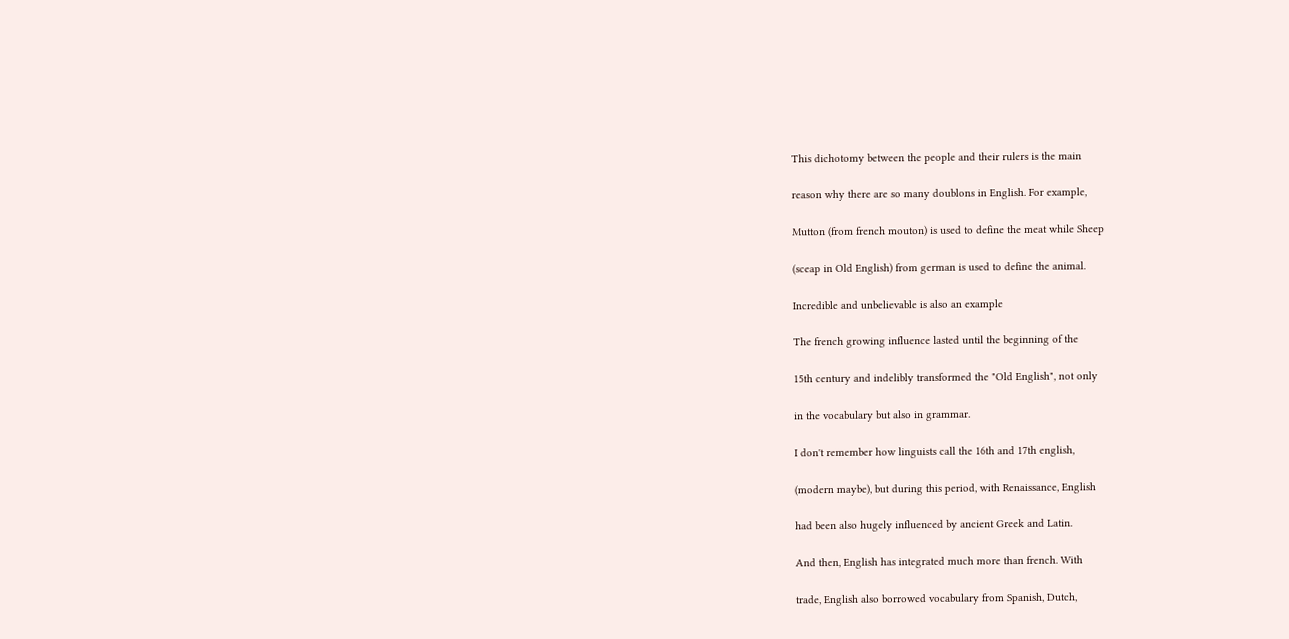This dichotomy between the people and their rulers is the main

reason why there are so many doublons in English. For example,

Mutton (from french mouton) is used to define the meat while Sheep

(sceap in Old English) from german is used to define the animal.

Incredible and unbelievable is also an example

The french growing influence lasted until the beginning of the

15th century and indelibly transformed the "Old English", not only

in the vocabulary but also in grammar.

I don't remember how linguists call the 16th and 17th english,

(modern maybe), but during this period, with Renaissance, English

had been also hugely influenced by ancient Greek and Latin.

And then, English has integrated much more than french. With

trade, English also borrowed vocabulary from Spanish, Dutch,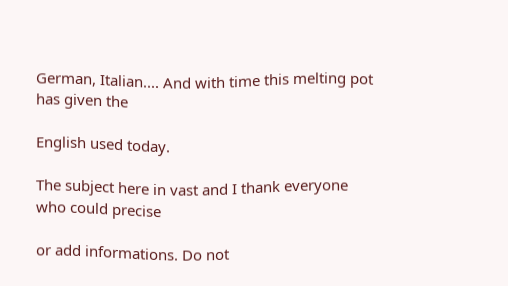German, Italian.... And with time this melting pot has given the

English used today.

The subject here in vast and I thank everyone who could precise

or add informations. Do not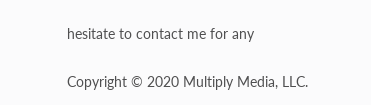hesitate to contact me for any


Copyright © 2020 Multiply Media, LLC.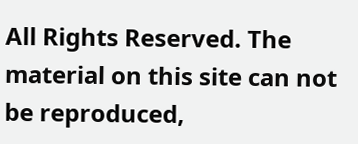All Rights Reserved. The material on this site can not be reproduced,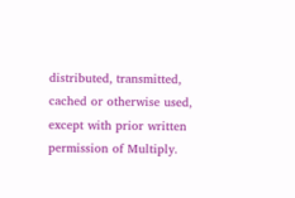distributed, transmitted, cached or otherwise used, except with prior written permission of Multiply.